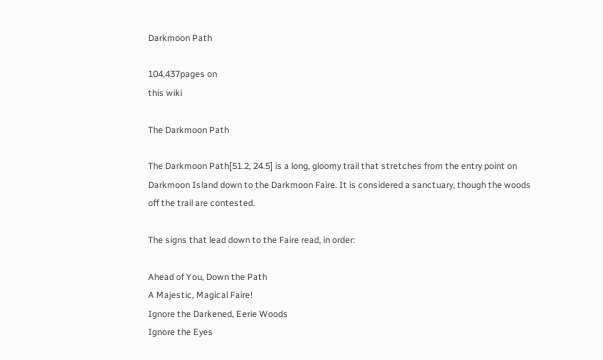Darkmoon Path

104,437pages on
this wiki

The Darkmoon Path

The Darkmoon Path[51.2, 24.5] is a long, gloomy trail that stretches from the entry point on Darkmoon Island down to the Darkmoon Faire. It is considered a sanctuary, though the woods off the trail are contested.

The signs that lead down to the Faire read, in order:

Ahead of You, Down the Path
A Majestic, Magical Faire!
Ignore the Darkened, Eerie Woods
Ignore the Eyes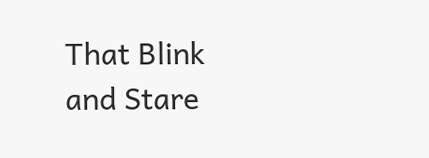That Blink and Stare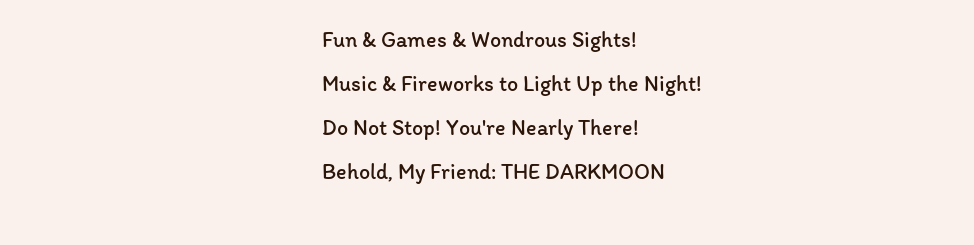Fun & Games & Wondrous Sights!
Music & Fireworks to Light Up the Night!
Do Not Stop! You're Nearly There!
Behold, My Friend: THE DARKMOON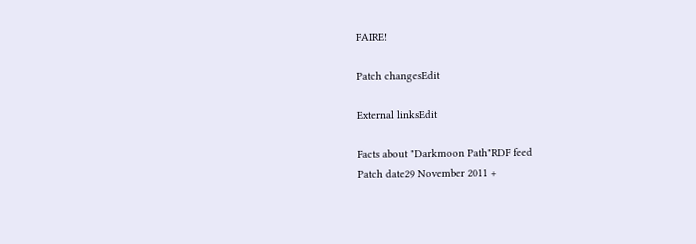FAIRE!

Patch changesEdit

External linksEdit

Facts about "Darkmoon Path"RDF feed
Patch date29 November 2011 +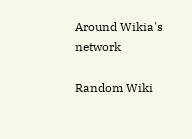Around Wikia's network

Random Wiki